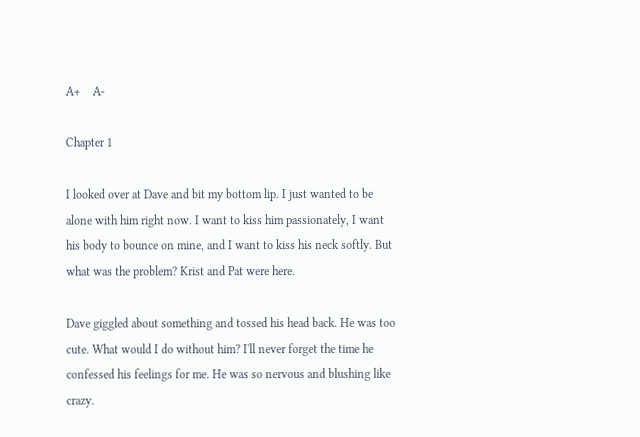A+    A-

Chapter 1

I looked over at Dave and bit my bottom lip. I just wanted to be alone with him right now. I want to kiss him passionately, I want his body to bounce on mine, and I want to kiss his neck softly. But what was the problem? Krist and Pat were here.

Dave giggled about something and tossed his head back. He was too cute. What would I do without him? I'll never forget the time he confessed his feelings for me. He was so nervous and blushing like crazy.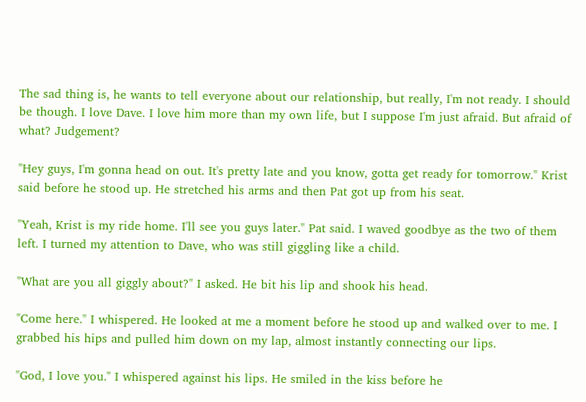The sad thing is, he wants to tell everyone about our relationship, but really, I'm not ready. I should be though. I love Dave. I love him more than my own life, but I suppose I'm just afraid. But afraid of what? Judgement?

"Hey guys, I'm gonna head on out. It's pretty late and you know, gotta get ready for tomorrow." Krist said before he stood up. He stretched his arms and then Pat got up from his seat.

"Yeah, Krist is my ride home. I'll see you guys later." Pat said. I waved goodbye as the two of them left. I turned my attention to Dave, who was still giggling like a child.

"What are you all giggly about?" I asked. He bit his lip and shook his head.

"Come here." I whispered. He looked at me a moment before he stood up and walked over to me. I grabbed his hips and pulled him down on my lap, almost instantly connecting our lips.

"God, I love you." I whispered against his lips. He smiled in the kiss before he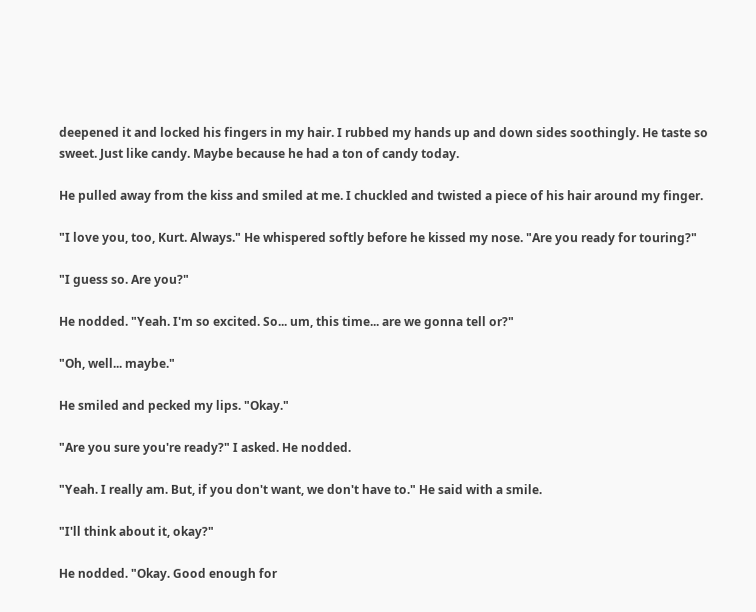deepened it and locked his fingers in my hair. I rubbed my hands up and down sides soothingly. He taste so sweet. Just like candy. Maybe because he had a ton of candy today.

He pulled away from the kiss and smiled at me. I chuckled and twisted a piece of his hair around my finger.

"I love you, too, Kurt. Always." He whispered softly before he kissed my nose. "Are you ready for touring?"

"I guess so. Are you?"

He nodded. "Yeah. I'm so excited. So... um, this time... are we gonna tell or?"

"Oh, well... maybe."

He smiled and pecked my lips. "Okay."

"Are you sure you're ready?" I asked. He nodded.

"Yeah. I really am. But, if you don't want, we don't have to." He said with a smile.

"I'll think about it, okay?"

He nodded. "Okay. Good enough for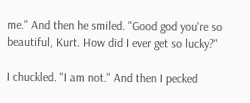me." And then he smiled. "Good god you're so beautiful, Kurt. How did I ever get so lucky?"

I chuckled. "I am not." And then I pecked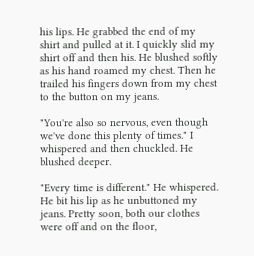his lips. He grabbed the end of my shirt and pulled at it. I quickly slid my shirt off and then his. He blushed softly as his hand roamed my chest. Then he trailed his fingers down from my chest to the button on my jeans.

"You're also so nervous, even though we've done this plenty of times." I whispered and then chuckled. He blushed deeper.

"Every time is different." He whispered. He bit his lip as he unbuttoned my jeans. Pretty soon, both our clothes were off and on the floor,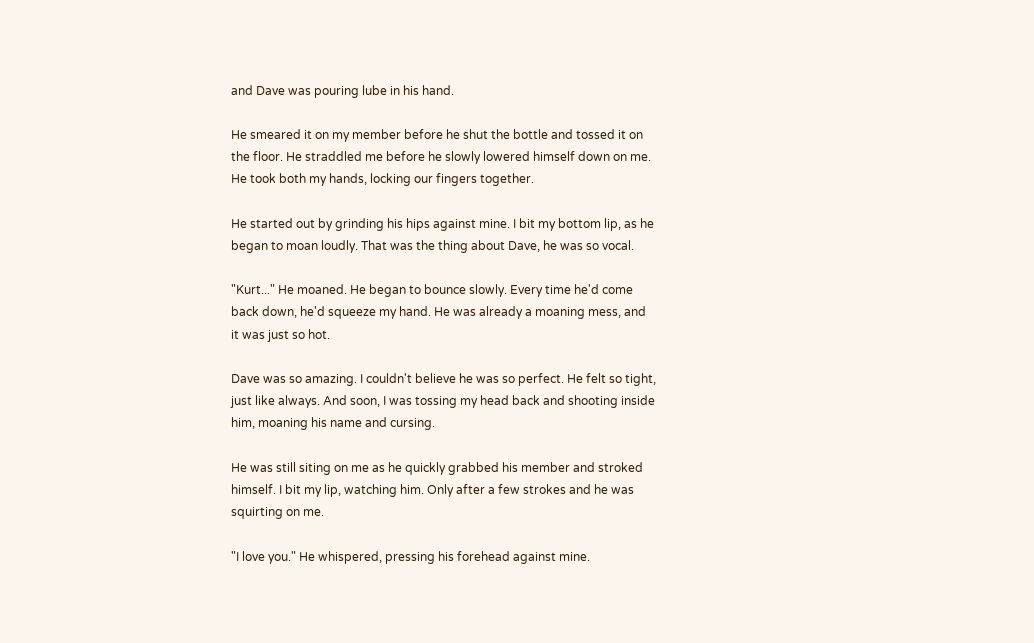and Dave was pouring lube in his hand.

He smeared it on my member before he shut the bottle and tossed it on the floor. He straddled me before he slowly lowered himself down on me. He took both my hands, locking our fingers together.

He started out by grinding his hips against mine. I bit my bottom lip, as he began to moan loudly. That was the thing about Dave, he was so vocal.

"Kurt..." He moaned. He began to bounce slowly. Every time he'd come back down, he'd squeeze my hand. He was already a moaning mess, and it was just so hot.

Dave was so amazing. I couldn't believe he was so perfect. He felt so tight, just like always. And soon, I was tossing my head back and shooting inside him, moaning his name and cursing.

He was still siting on me as he quickly grabbed his member and stroked himself. I bit my lip, watching him. Only after a few strokes and he was squirting on me.

"I love you." He whispered, pressing his forehead against mine.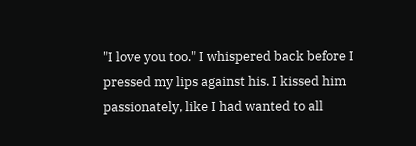"I love you too." I whispered back before I pressed my lips against his. I kissed him passionately, like I had wanted to all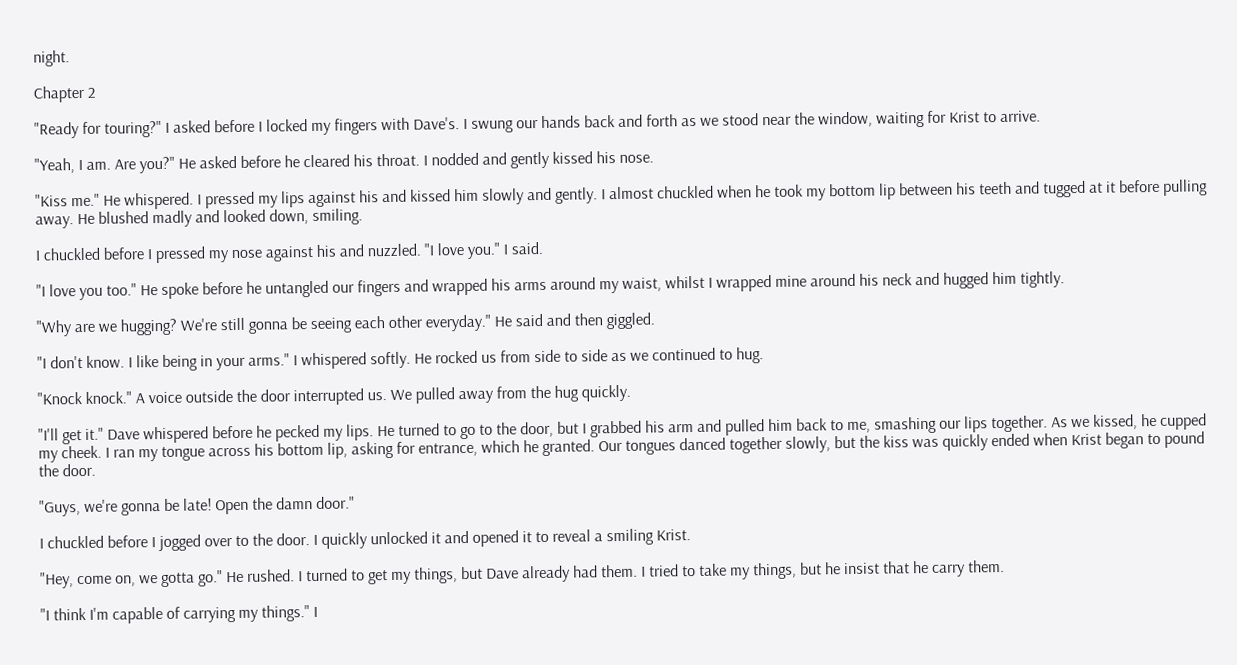night.

Chapter 2

"Ready for touring?" I asked before I locked my fingers with Dave's. I swung our hands back and forth as we stood near the window, waiting for Krist to arrive.

"Yeah, I am. Are you?" He asked before he cleared his throat. I nodded and gently kissed his nose.

"Kiss me." He whispered. I pressed my lips against his and kissed him slowly and gently. I almost chuckled when he took my bottom lip between his teeth and tugged at it before pulling away. He blushed madly and looked down, smiling.

I chuckled before I pressed my nose against his and nuzzled. "I love you." I said.

"I love you too." He spoke before he untangled our fingers and wrapped his arms around my waist, whilst I wrapped mine around his neck and hugged him tightly.

"Why are we hugging? We're still gonna be seeing each other everyday." He said and then giggled.

"I don't know. I like being in your arms." I whispered softly. He rocked us from side to side as we continued to hug.

"Knock knock." A voice outside the door interrupted us. We pulled away from the hug quickly.

"I'll get it." Dave whispered before he pecked my lips. He turned to go to the door, but I grabbed his arm and pulled him back to me, smashing our lips together. As we kissed, he cupped my cheek. I ran my tongue across his bottom lip, asking for entrance, which he granted. Our tongues danced together slowly, but the kiss was quickly ended when Krist began to pound the door.

"Guys, we're gonna be late! Open the damn door."

I chuckled before I jogged over to the door. I quickly unlocked it and opened it to reveal a smiling Krist.

"Hey, come on, we gotta go." He rushed. I turned to get my things, but Dave already had them. I tried to take my things, but he insist that he carry them.

"I think I'm capable of carrying my things." I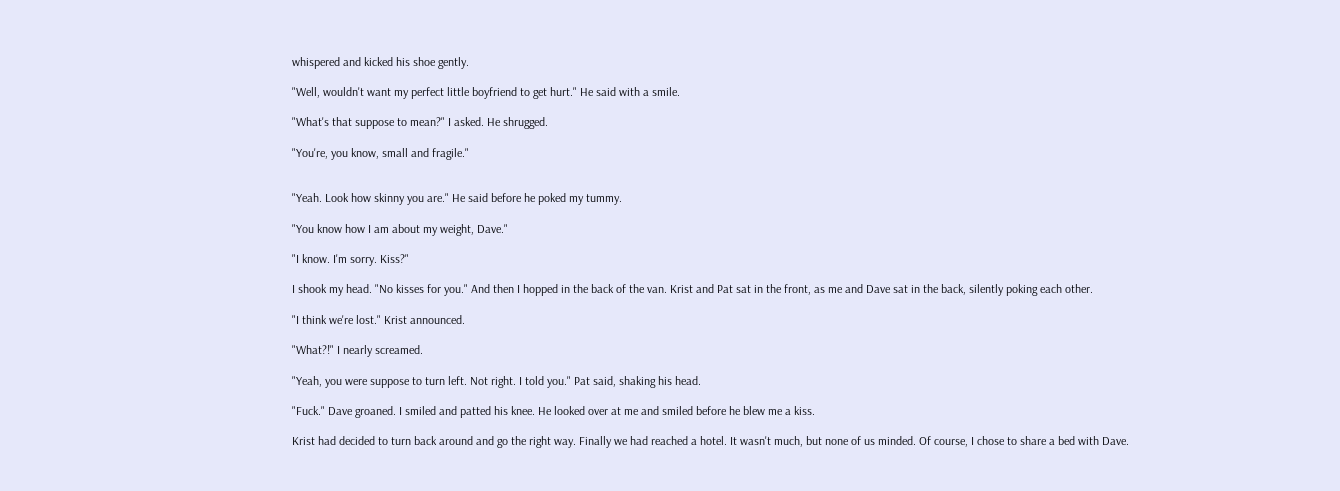whispered and kicked his shoe gently.

"Well, wouldn't want my perfect little boyfriend to get hurt." He said with a smile.

"What's that suppose to mean?" I asked. He shrugged.

"You're, you know, small and fragile."


"Yeah. Look how skinny you are." He said before he poked my tummy.

"You know how I am about my weight, Dave."

"I know. I'm sorry. Kiss?"

I shook my head. "No kisses for you." And then I hopped in the back of the van. Krist and Pat sat in the front, as me and Dave sat in the back, silently poking each other.

"I think we're lost." Krist announced.

"What?!" I nearly screamed.

"Yeah, you were suppose to turn left. Not right. I told you." Pat said, shaking his head.

"Fuck." Dave groaned. I smiled and patted his knee. He looked over at me and smiled before he blew me a kiss.

Krist had decided to turn back around and go the right way. Finally we had reached a hotel. It wasn't much, but none of us minded. Of course, I chose to share a bed with Dave.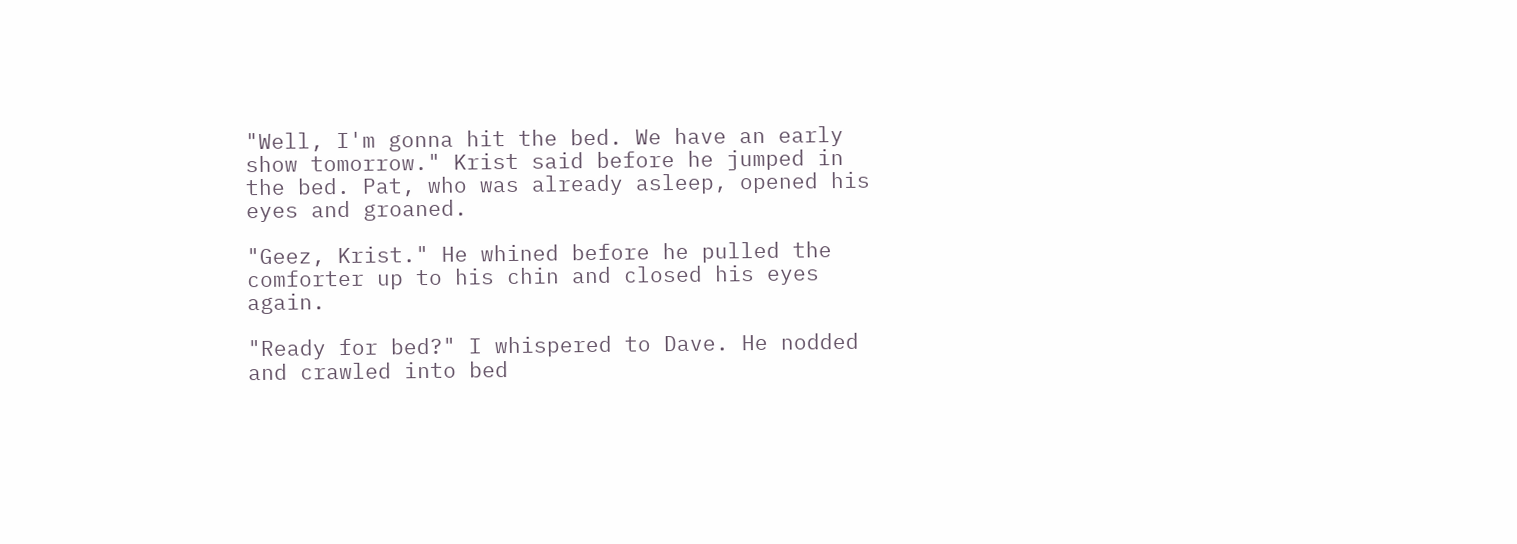"Well, I'm gonna hit the bed. We have an early show tomorrow." Krist said before he jumped in the bed. Pat, who was already asleep, opened his eyes and groaned.

"Geez, Krist." He whined before he pulled the comforter up to his chin and closed his eyes again.

"Ready for bed?" I whispered to Dave. He nodded and crawled into bed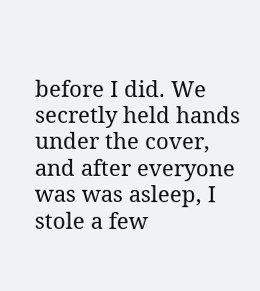before I did. We secretly held hands under the cover, and after everyone was was asleep, I stole a few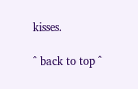kisses.

^ back to top ^